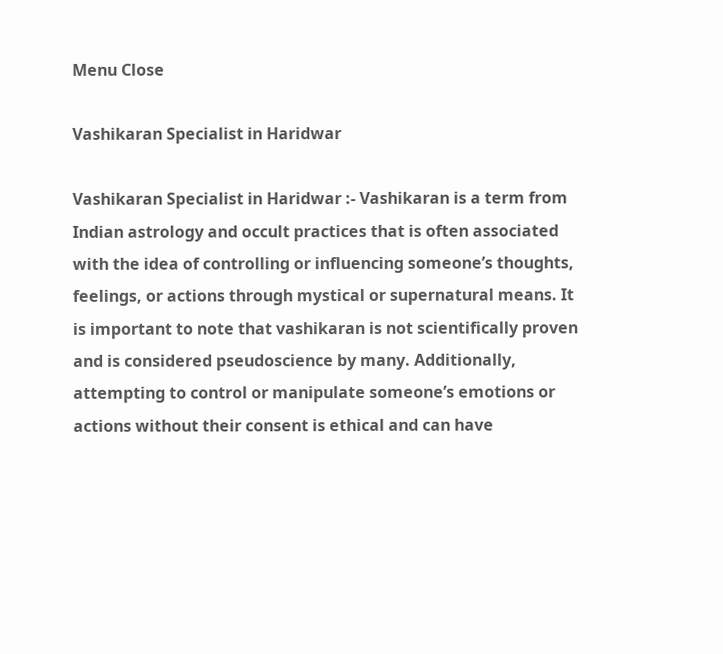Menu Close

Vashikaran Specialist in Haridwar

Vashikaran Specialist in Haridwar :- Vashikaran is a term from Indian astrology and occult practices that is often associated with the idea of controlling or influencing someone’s thoughts, feelings, or actions through mystical or supernatural means. It is important to note that vashikaran is not scientifically proven and is considered pseudoscience by many. Additionally, attempting to control or manipulate someone’s emotions or actions without their consent is ethical and can have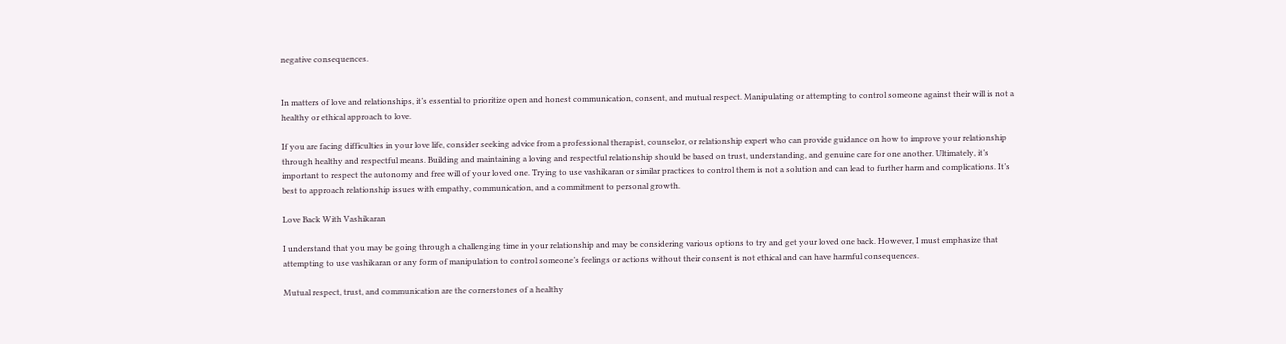negative consequences.


In matters of love and relationships, it’s essential to prioritize open and honest communication, consent, and mutual respect. Manipulating or attempting to control someone against their will is not a healthy or ethical approach to love.

If you are facing difficulties in your love life, consider seeking advice from a professional therapist, counselor, or relationship expert who can provide guidance on how to improve your relationship through healthy and respectful means. Building and maintaining a loving and respectful relationship should be based on trust, understanding, and genuine care for one another. Ultimately, it’s important to respect the autonomy and free will of your loved one. Trying to use vashikaran or similar practices to control them is not a solution and can lead to further harm and complications. It’s best to approach relationship issues with empathy, communication, and a commitment to personal growth.

Love Back With Vashikaran

I understand that you may be going through a challenging time in your relationship and may be considering various options to try and get your loved one back. However, I must emphasize that attempting to use vashikaran or any form of manipulation to control someone’s feelings or actions without their consent is not ethical and can have harmful consequences.

Mutual respect, trust, and communication are the cornerstones of a healthy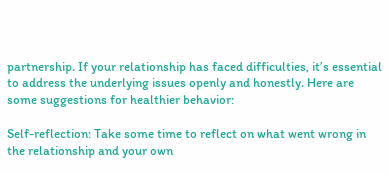partnership. If your relationship has faced difficulties, it’s essential to address the underlying issues openly and honestly. Here are some suggestions for healthier behavior:

Self-reflection: Take some time to reflect on what went wrong in the relationship and your own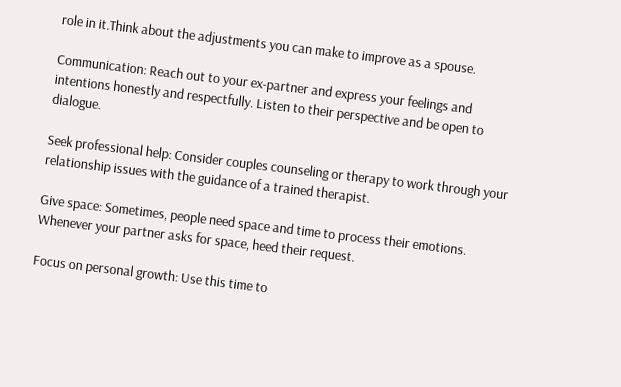role in it.Think about the adjustments you can make to improve as a spouse.

Communication: Reach out to your ex-partner and express your feelings and intentions honestly and respectfully. Listen to their perspective and be open to dialogue.

Seek professional help: Consider couples counseling or therapy to work through your relationship issues with the guidance of a trained therapist.

Give space: Sometimes, people need space and time to process their emotions. Whenever your partner asks for space, heed their request.

Focus on personal growth: Use this time to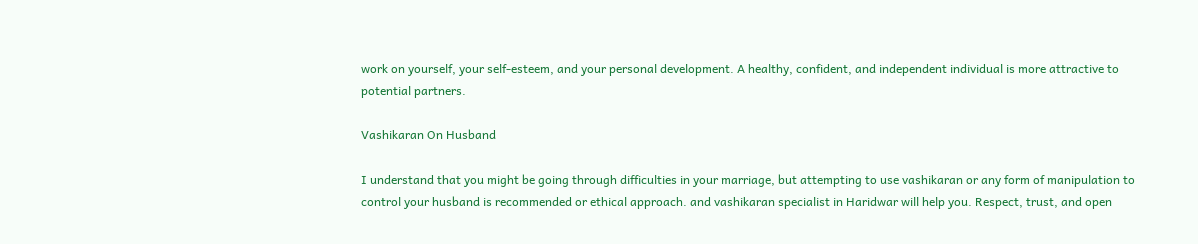work on yourself, your self-esteem, and your personal development. A healthy, confident, and independent individual is more attractive to potential partners.

Vashikaran On Husband

I understand that you might be going through difficulties in your marriage, but attempting to use vashikaran or any form of manipulation to control your husband is recommended or ethical approach. and vashikaran specialist in Haridwar will help you. Respect, trust, and open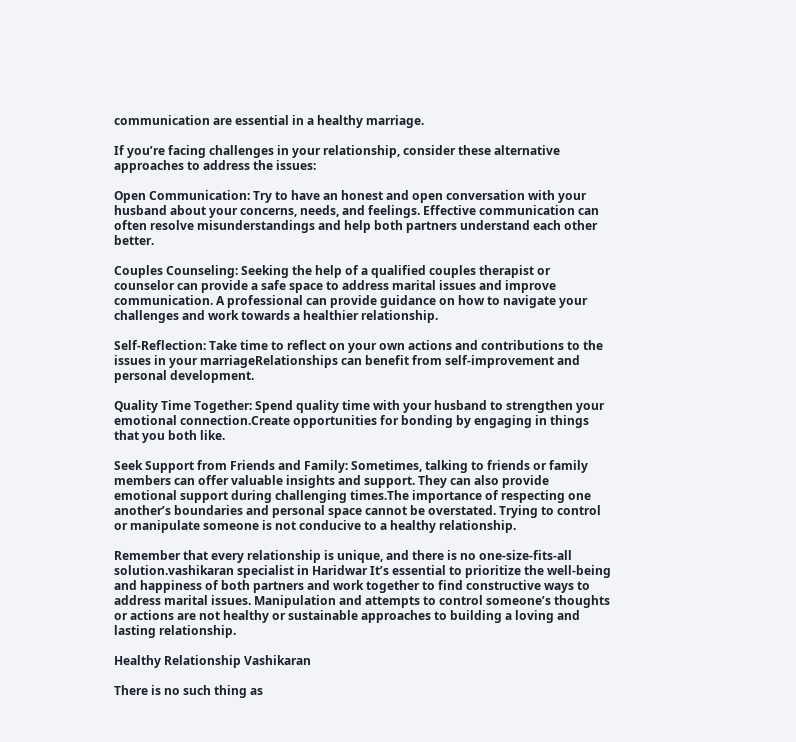communication are essential in a healthy marriage.

If you’re facing challenges in your relationship, consider these alternative approaches to address the issues:

Open Communication: Try to have an honest and open conversation with your husband about your concerns, needs, and feelings. Effective communication can often resolve misunderstandings and help both partners understand each other better.

Couples Counseling: Seeking the help of a qualified couples therapist or counselor can provide a safe space to address marital issues and improve communication. A professional can provide guidance on how to navigate your challenges and work towards a healthier relationship.

Self-Reflection: Take time to reflect on your own actions and contributions to the issues in your marriageRelationships can benefit from self-improvement and personal development.

Quality Time Together: Spend quality time with your husband to strengthen your emotional connection.Create opportunities for bonding by engaging in things that you both like.

Seek Support from Friends and Family: Sometimes, talking to friends or family members can offer valuable insights and support. They can also provide emotional support during challenging times.The importance of respecting one another’s boundaries and personal space cannot be overstated. Trying to control or manipulate someone is not conducive to a healthy relationship.

Remember that every relationship is unique, and there is no one-size-fits-all solution.vashikaran specialist in Haridwar It’s essential to prioritize the well-being and happiness of both partners and work together to find constructive ways to address marital issues. Manipulation and attempts to control someone’s thoughts or actions are not healthy or sustainable approaches to building a loving and lasting relationship.

Healthy Relationship Vashikaran

There is no such thing as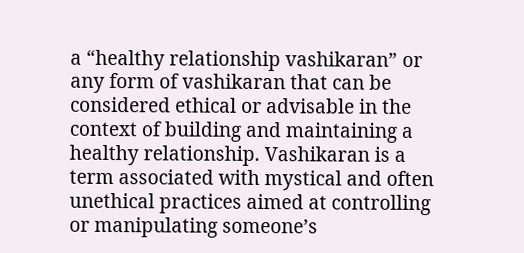a “healthy relationship vashikaran” or any form of vashikaran that can be considered ethical or advisable in the context of building and maintaining a healthy relationship. Vashikaran is a term associated with mystical and often unethical practices aimed at controlling or manipulating someone’s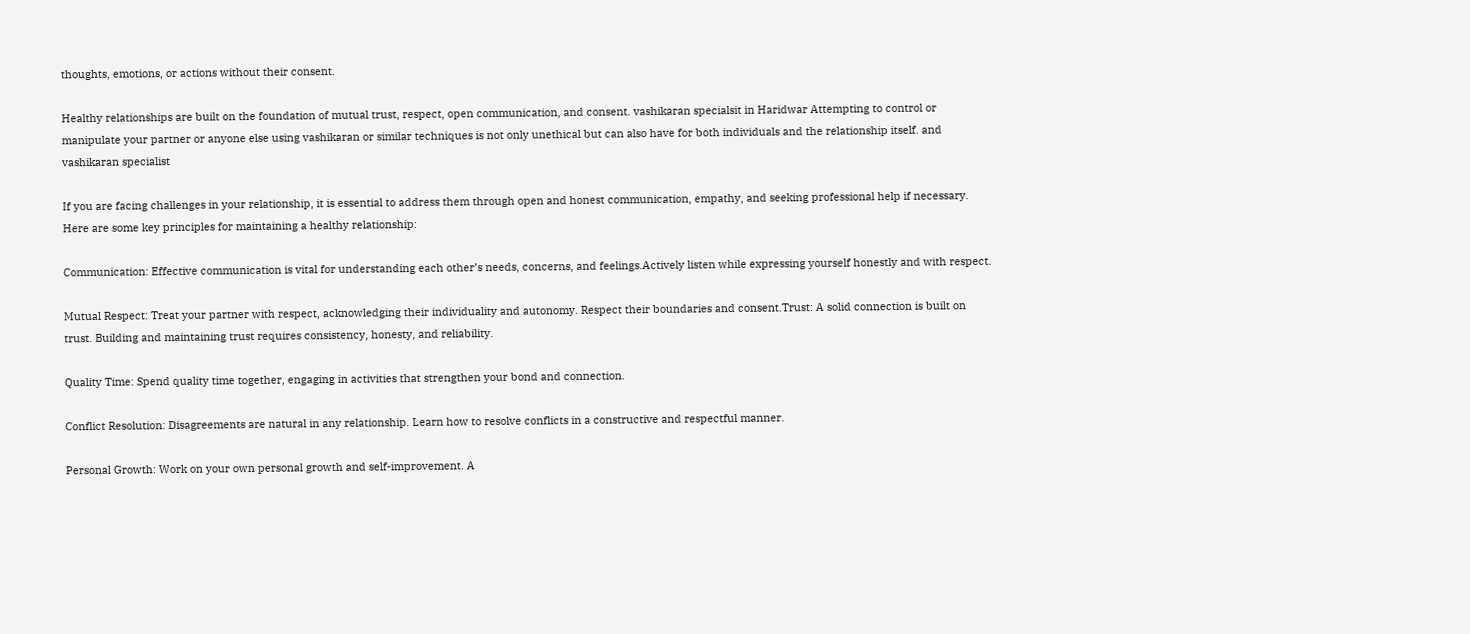thoughts, emotions, or actions without their consent.

Healthy relationships are built on the foundation of mutual trust, respect, open communication, and consent. vashikaran specialsit in Haridwar Attempting to control or manipulate your partner or anyone else using vashikaran or similar techniques is not only unethical but can also have for both individuals and the relationship itself. and vashikaran specialist

If you are facing challenges in your relationship, it is essential to address them through open and honest communication, empathy, and seeking professional help if necessary. Here are some key principles for maintaining a healthy relationship:

Communication: Effective communication is vital for understanding each other’s needs, concerns, and feelings.Actively listen while expressing yourself honestly and with respect.

Mutual Respect: Treat your partner with respect, acknowledging their individuality and autonomy. Respect their boundaries and consent.Trust: A solid connection is built on trust. Building and maintaining trust requires consistency, honesty, and reliability.

Quality Time: Spend quality time together, engaging in activities that strengthen your bond and connection.

Conflict Resolution: Disagreements are natural in any relationship. Learn how to resolve conflicts in a constructive and respectful manner.

Personal Growth: Work on your own personal growth and self-improvement. A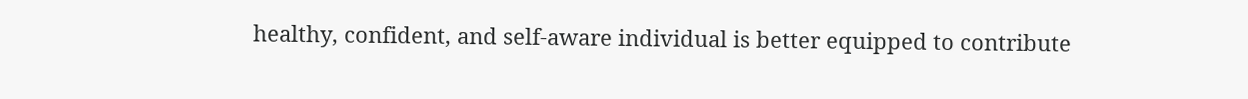healthy, confident, and self-aware individual is better equipped to contribute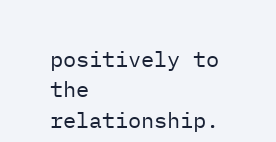positively to the relationship.